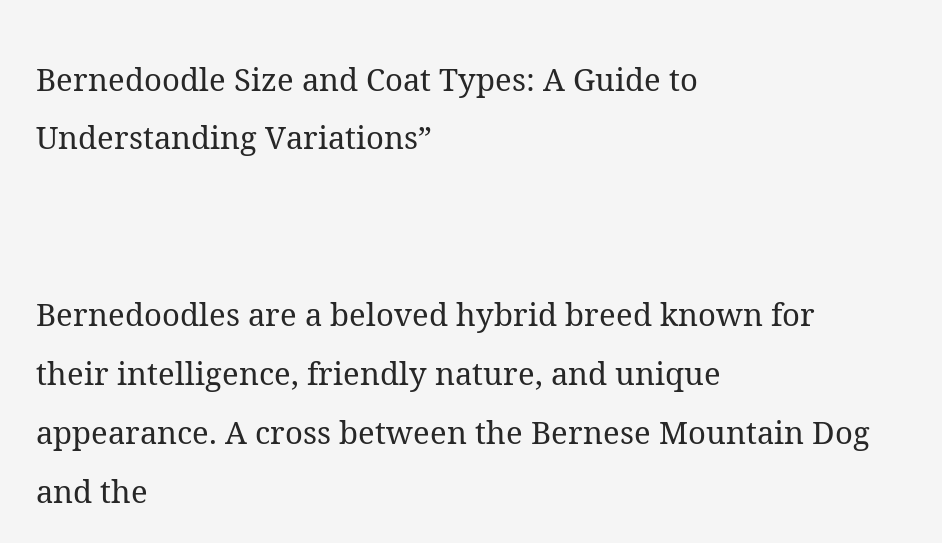Bernedoodle Size and Coat Types: A Guide to Understanding Variations”


Bernedoodles are a beloved hybrid breed known for their intelligence, friendly nature, and unique appearance. A cross between the Bernese Mountain Dog and the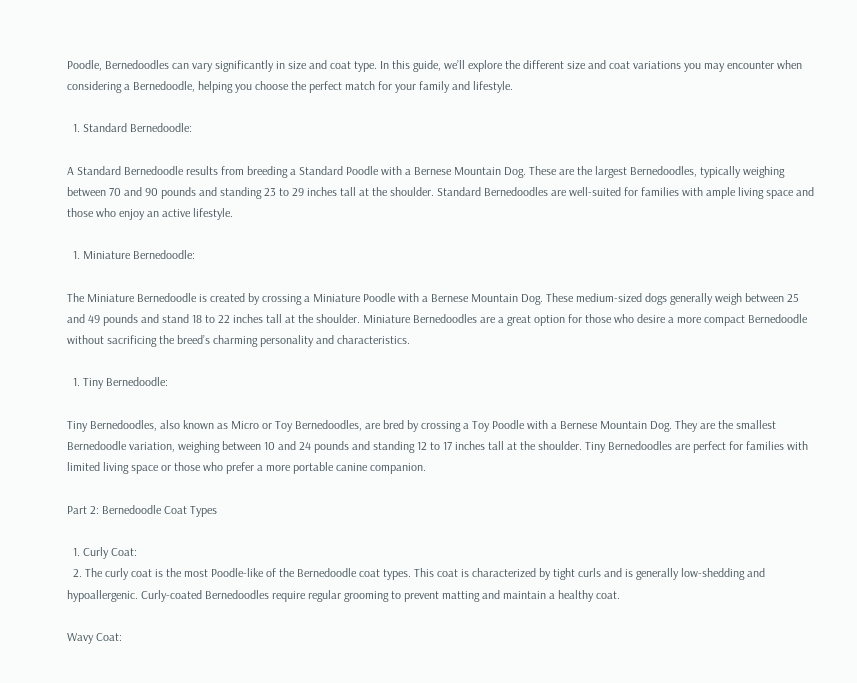Poodle, Bernedoodles can vary significantly in size and coat type. In this guide, we’ll explore the different size and coat variations you may encounter when considering a Bernedoodle, helping you choose the perfect match for your family and lifestyle.

  1. Standard Bernedoodle:

A Standard Bernedoodle results from breeding a Standard Poodle with a Bernese Mountain Dog. These are the largest Bernedoodles, typically weighing between 70 and 90 pounds and standing 23 to 29 inches tall at the shoulder. Standard Bernedoodles are well-suited for families with ample living space and those who enjoy an active lifestyle.

  1. Miniature Bernedoodle:

The Miniature Bernedoodle is created by crossing a Miniature Poodle with a Bernese Mountain Dog. These medium-sized dogs generally weigh between 25 and 49 pounds and stand 18 to 22 inches tall at the shoulder. Miniature Bernedoodles are a great option for those who desire a more compact Bernedoodle without sacrificing the breed’s charming personality and characteristics.

  1. Tiny Bernedoodle:

Tiny Bernedoodles, also known as Micro or Toy Bernedoodles, are bred by crossing a Toy Poodle with a Bernese Mountain Dog. They are the smallest Bernedoodle variation, weighing between 10 and 24 pounds and standing 12 to 17 inches tall at the shoulder. Tiny Bernedoodles are perfect for families with limited living space or those who prefer a more portable canine companion.

Part 2: Bernedoodle Coat Types

  1. Curly Coat:
  2. The curly coat is the most Poodle-like of the Bernedoodle coat types. This coat is characterized by tight curls and is generally low-shedding and hypoallergenic. Curly-coated Bernedoodles require regular grooming to prevent matting and maintain a healthy coat.

Wavy Coat: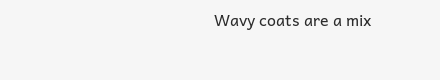Wavy coats are a mix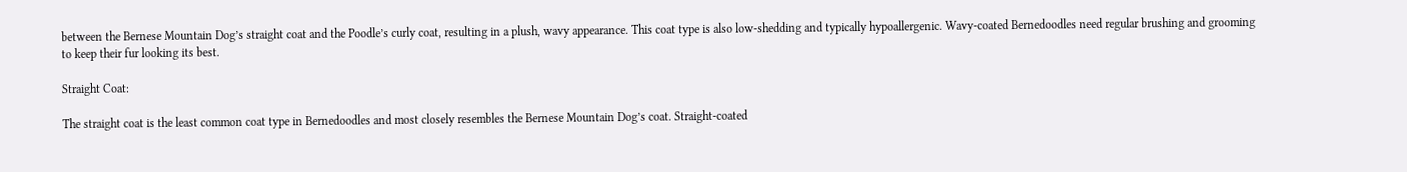between the Bernese Mountain Dog’s straight coat and the Poodle’s curly coat, resulting in a plush, wavy appearance. This coat type is also low-shedding and typically hypoallergenic. Wavy-coated Bernedoodles need regular brushing and grooming to keep their fur looking its best.

Straight Coat:

The straight coat is the least common coat type in Bernedoodles and most closely resembles the Bernese Mountain Dog’s coat. Straight-coated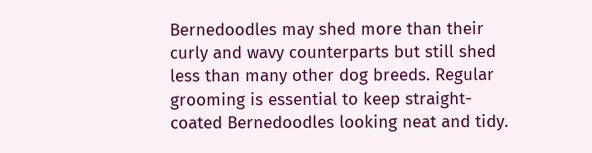Bernedoodles may shed more than their curly and wavy counterparts but still shed less than many other dog breeds. Regular grooming is essential to keep straight-coated Bernedoodles looking neat and tidy.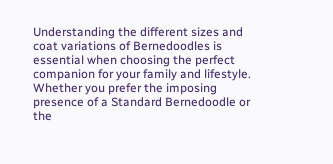Understanding the different sizes and coat variations of Bernedoodles is essential when choosing the perfect companion for your family and lifestyle. Whether you prefer the imposing presence of a Standard Bernedoodle or the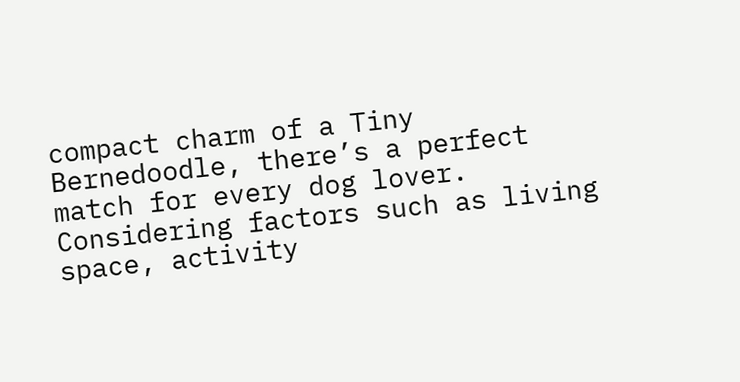compact charm of a Tiny Bernedoodle, there’s a perfect match for every dog lover. Considering factors such as living space, activity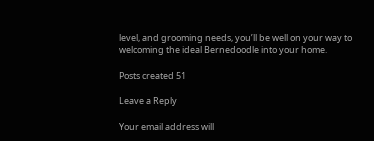level, and grooming needs, you’ll be well on your way to welcoming the ideal Bernedoodle into your home.

Posts created 51

Leave a Reply

Your email address will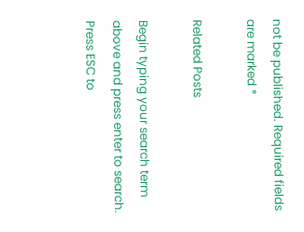not be published. Required fields are marked *

Related Posts

Begin typing your search term above and press enter to search. Press ESC to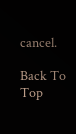cancel.

Back To Top